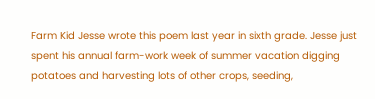Farm Kid Jesse wrote this poem last year in sixth grade. Jesse just spent his annual farm-work week of summer vacation digging potatoes and harvesting lots of other crops, seeding,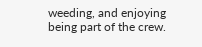weeding, and enjoying being part of the crew.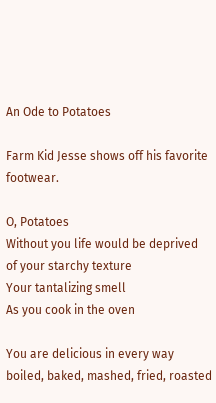An Ode to Potatoes

Farm Kid Jesse shows off his favorite footwear.

O, Potatoes
Without you life would be deprived
of your starchy texture
Your tantalizing smell
As you cook in the oven

You are delicious in every way
boiled, baked, mashed, fried, roasted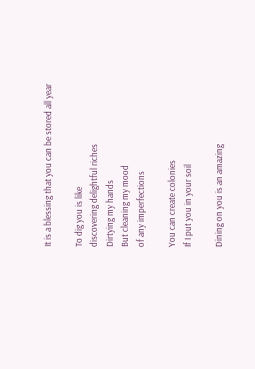It is a blessing that you can be stored all year

To dig you is like
discovering delightful riches
Dirtying my hands
But cleaning my mood
of any imperfections

You can create colonies
If I put you in your soil

Dining on you is an amazing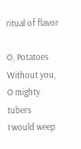ritual of flavor

O, Potatoes
Without you, O mighty tubers
I would weep